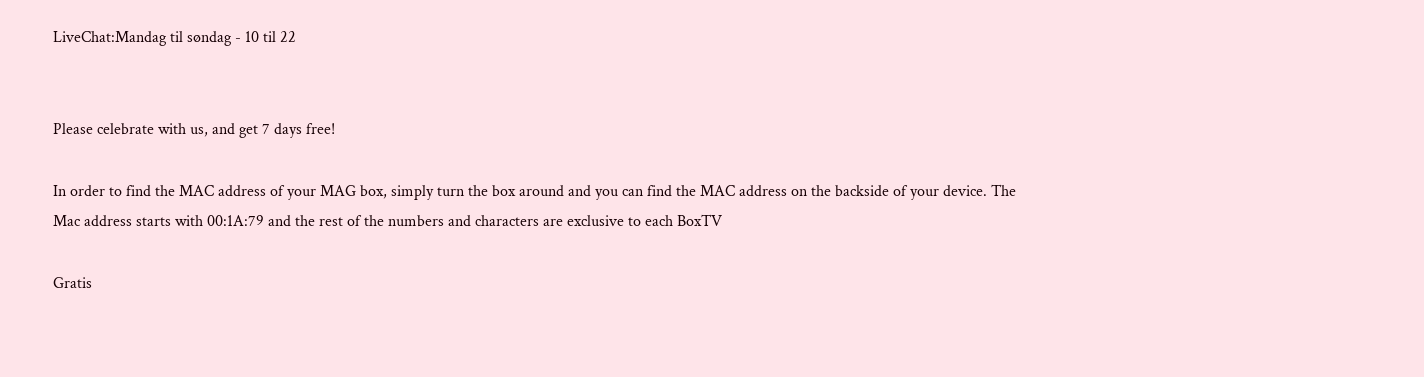LiveChat:Mandag til søndag - 10 til 22


Please celebrate with us, and get 7 days free!

In order to find the MAC address of your MAG box, simply turn the box around and you can find the MAC address on the backside of your device. The Mac address starts with 00:1A:79 and the rest of the numbers and characters are exclusive to each BoxTV

Gratis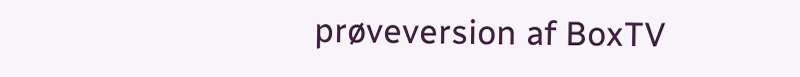prøveversion af BoxTV